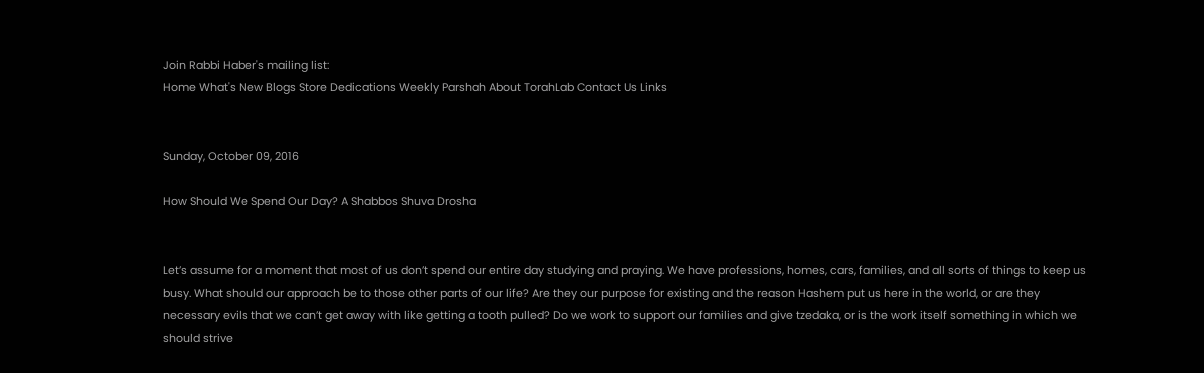Join Rabbi Haber's mailing list:
Home What's New Blogs Store Dedications Weekly Parshah About TorahLab Contact Us Links


Sunday, October 09, 2016

How Should We Spend Our Day? A Shabbos Shuva Drosha


Let’s assume for a moment that most of us don’t spend our entire day studying and praying. We have professions, homes, cars, families, and all sorts of things to keep us busy. What should our approach be to those other parts of our life? Are they our purpose for existing and the reason Hashem put us here in the world, or are they necessary evils that we can’t get away with like getting a tooth pulled? Do we work to support our families and give tzedaka, or is the work itself something in which we should strive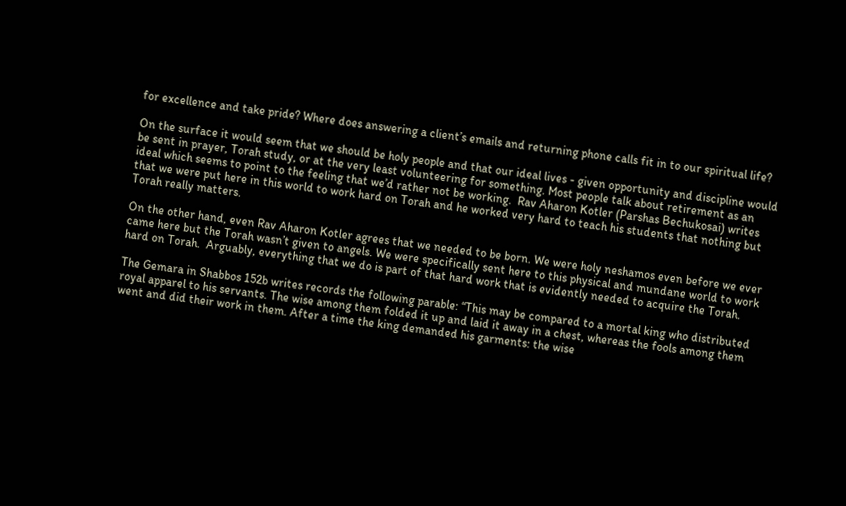for excellence and take pride? Where does answering a client’s emails and returning phone calls fit in to our spiritual life?

On the surface it would seem that we should be holy people and that our ideal lives - given opportunity and discipline would be sent in prayer, Torah study, or at the very least volunteering for something. Most people talk about retirement as an ideal which seems to point to the feeling that we’d rather not be working.  Rav Aharon Kotler (Parshas Bechukosai) writes that we were put here in this world to work hard on Torah and he worked very hard to teach his students that nothing but Torah really matters.

On the other hand, even Rav Aharon Kotler agrees that we needed to be born. We were holy neshamos even before we ever came here but the Torah wasn’t given to angels. We were specifically sent here to this physical and mundane world to work hard on Torah.  Arguably, everything that we do is part of that hard work that is evidently needed to acquire the Torah.

The Gemara in Shabbos 152b writes records the following parable: “This may be compared to a mortal king who distributed royal apparel to his servants. The wise among them folded it up and laid it away in a chest, whereas the fools among them went and did their work in them. After a time the king demanded his garments: the wise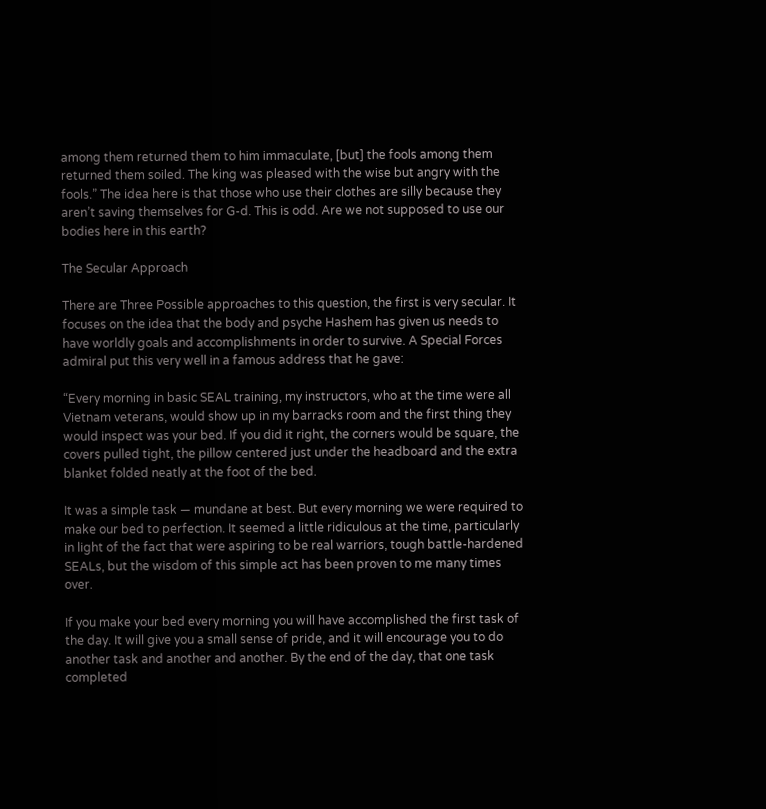among them returned them to him immaculate, [but] the fools among them returned them soiled. The king was pleased with the wise but angry with the fools.” The idea here is that those who use their clothes are silly because they aren’t saving themselves for G-d. This is odd. Are we not supposed to use our bodies here in this earth?

The Secular Approach

There are Three Possible approaches to this question, the first is very secular. It focuses on the idea that the body and psyche Hashem has given us needs to have worldly goals and accomplishments in order to survive. A Special Forces admiral put this very well in a famous address that he gave:

“Every morning in basic SEAL training, my instructors, who at the time were all Vietnam veterans, would show up in my barracks room and the first thing they would inspect was your bed. If you did it right, the corners would be square, the covers pulled tight, the pillow centered just under the headboard and the extra blanket folded neatly at the foot of the bed.

It was a simple task — mundane at best. But every morning we were required to make our bed to perfection. It seemed a little ridiculous at the time, particularly in light of the fact that were aspiring to be real warriors, tough battle-hardened SEALs, but the wisdom of this simple act has been proven to me many times over.

If you make your bed every morning you will have accomplished the first task of the day. It will give you a small sense of pride, and it will encourage you to do another task and another and another. By the end of the day, that one task completed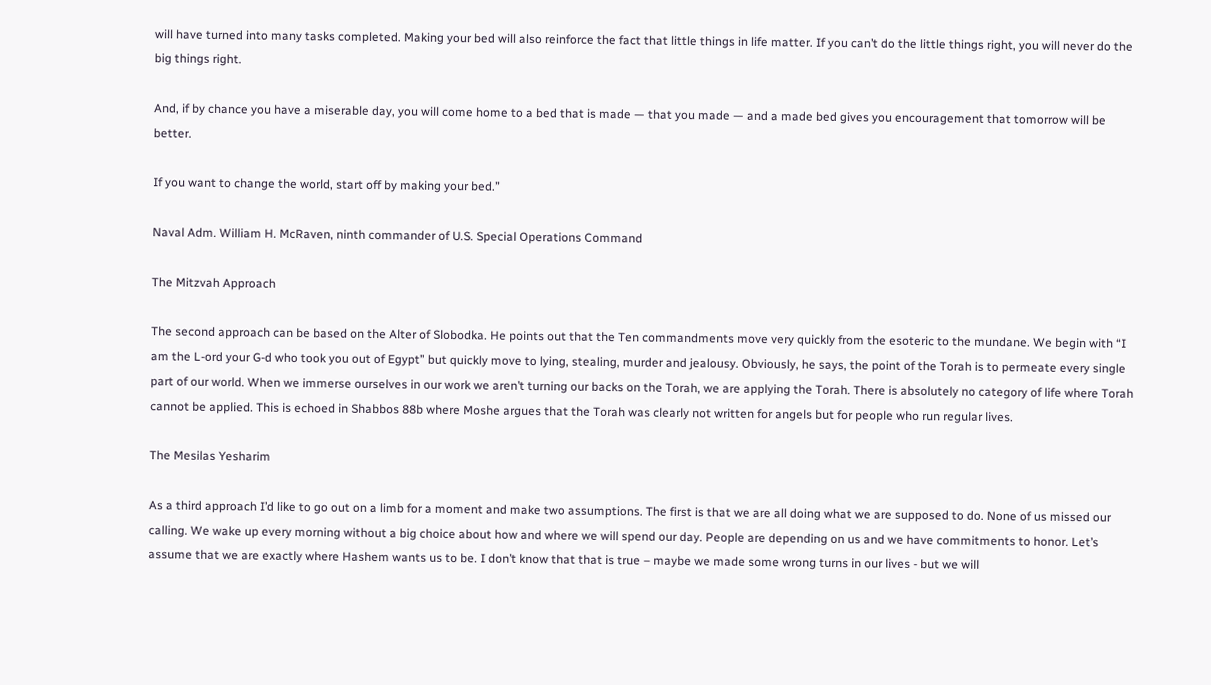will have turned into many tasks completed. Making your bed will also reinforce the fact that little things in life matter. If you can’t do the little things right, you will never do the big things right.

And, if by chance you have a miserable day, you will come home to a bed that is made — that you made — and a made bed gives you encouragement that tomorrow will be better.

If you want to change the world, start off by making your bed.”

Naval Adm. William H. McRaven, ninth commander of U.S. Special Operations Command

The Mitzvah Approach

The second approach can be based on the Alter of Slobodka. He points out that the Ten commandments move very quickly from the esoteric to the mundane. We begin with “I am the L-ord your G-d who took you out of Egypt” but quickly move to lying, stealing, murder and jealousy. Obviously, he says, the point of the Torah is to permeate every single part of our world. When we immerse ourselves in our work we aren’t turning our backs on the Torah, we are applying the Torah. There is absolutely no category of life where Torah cannot be applied. This is echoed in Shabbos 88b where Moshe argues that the Torah was clearly not written for angels but for people who run regular lives.

The Mesilas Yesharim

As a third approach I’d like to go out on a limb for a moment and make two assumptions. The first is that we are all doing what we are supposed to do. None of us missed our calling. We wake up every morning without a big choice about how and where we will spend our day. People are depending on us and we have commitments to honor. Let’s assume that we are exactly where Hashem wants us to be. I don’t know that that is true – maybe we made some wrong turns in our lives - but we will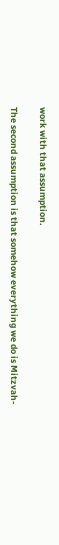work with that assumption.

The second assumption is that somehow everything we do is Mitzvah-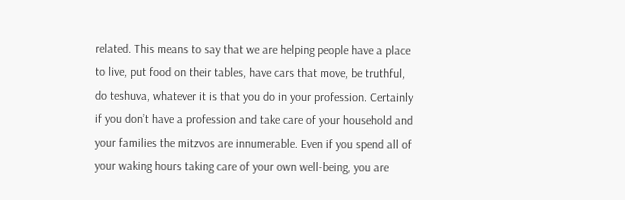related. This means to say that we are helping people have a place to live, put food on their tables, have cars that move, be truthful, do teshuva, whatever it is that you do in your profession. Certainly if you don’t have a profession and take care of your household and your families the mitzvos are innumerable. Even if you spend all of your waking hours taking care of your own well-being, you are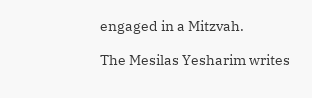engaged in a Mitzvah.

The Mesilas Yesharim writes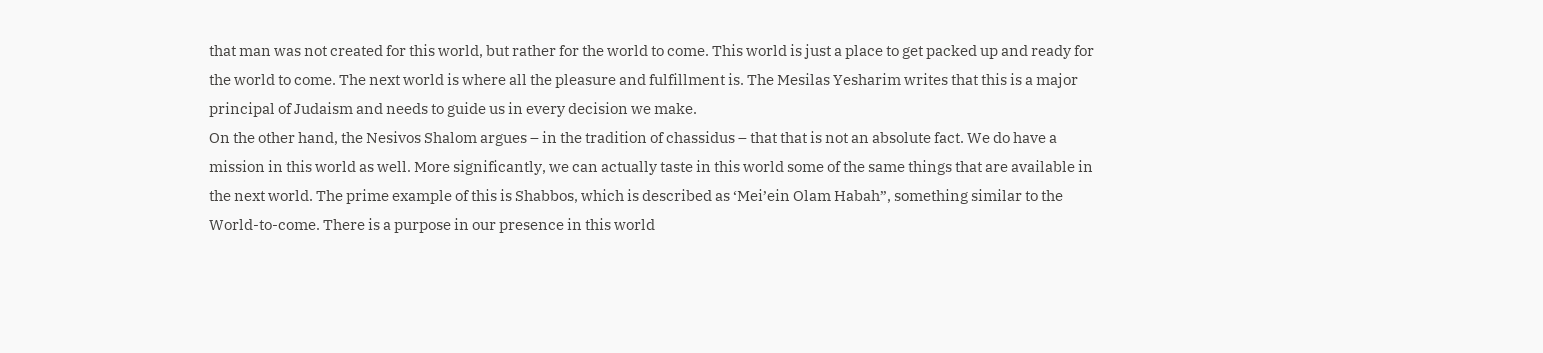that man was not created for this world, but rather for the world to come. This world is just a place to get packed up and ready for the world to come. The next world is where all the pleasure and fulfillment is. The Mesilas Yesharim writes that this is a major principal of Judaism and needs to guide us in every decision we make.
On the other hand, the Nesivos Shalom argues – in the tradition of chassidus – that that is not an absolute fact. We do have a mission in this world as well. More significantly, we can actually taste in this world some of the same things that are available in the next world. The prime example of this is Shabbos, which is described as ‘Mei’ein Olam Habah”, something similar to the World-to-come. There is a purpose in our presence in this world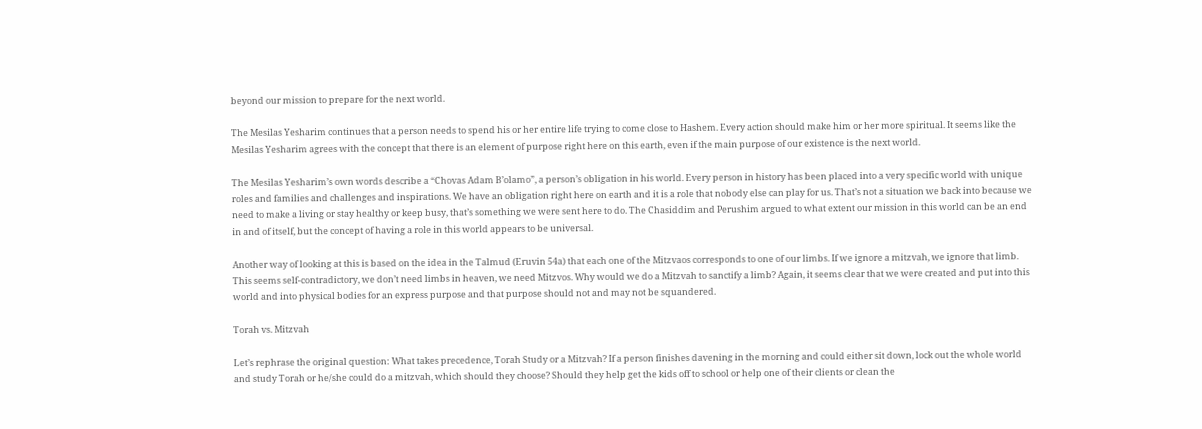beyond our mission to prepare for the next world.

The Mesilas Yesharim continues that a person needs to spend his or her entire life trying to come close to Hashem. Every action should make him or her more spiritual. It seems like the Mesilas Yesharim agrees with the concept that there is an element of purpose right here on this earth, even if the main purpose of our existence is the next world.

The Mesilas Yesharim’s own words describe a “Chovas Adam B’olamo”, a person’s obligation in his world. Every person in history has been placed into a very specific world with unique roles and families and challenges and inspirations. We have an obligation right here on earth and it is a role that nobody else can play for us. That’s not a situation we back into because we need to make a living or stay healthy or keep busy, that’s something we were sent here to do. The Chasiddim and Perushim argued to what extent our mission in this world can be an end in and of itself, but the concept of having a role in this world appears to be universal.

Another way of looking at this is based on the idea in the Talmud (Eruvin 54a) that each one of the Mitzvaos corresponds to one of our limbs. If we ignore a mitzvah, we ignore that limb. This seems self-contradictory, we don’t need limbs in heaven, we need Mitzvos. Why would we do a Mitzvah to sanctify a limb? Again, it seems clear that we were created and put into this world and into physical bodies for an express purpose and that purpose should not and may not be squandered.

Torah vs. Mitzvah

Let’s rephrase the original question: What takes precedence, Torah Study or a Mitzvah? If a person finishes davening in the morning and could either sit down, lock out the whole world and study Torah or he/she could do a mitzvah, which should they choose? Should they help get the kids off to school or help one of their clients or clean the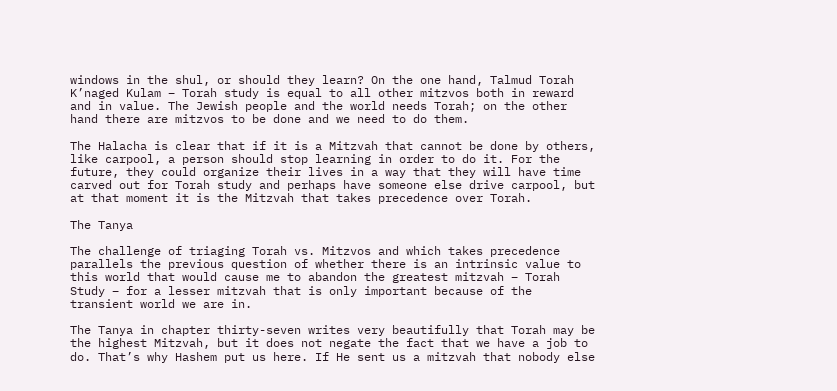windows in the shul, or should they learn? On the one hand, Talmud Torah K’naged Kulam – Torah study is equal to all other mitzvos both in reward and in value. The Jewish people and the world needs Torah; on the other hand there are mitzvos to be done and we need to do them.

The Halacha is clear that if it is a Mitzvah that cannot be done by others, like carpool, a person should stop learning in order to do it. For the future, they could organize their lives in a way that they will have time carved out for Torah study and perhaps have someone else drive carpool, but at that moment it is the Mitzvah that takes precedence over Torah.

The Tanya

The challenge of triaging Torah vs. Mitzvos and which takes precedence parallels the previous question of whether there is an intrinsic value to this world that would cause me to abandon the greatest mitzvah – Torah Study – for a lesser mitzvah that is only important because of the transient world we are in.

The Tanya in chapter thirty-seven writes very beautifully that Torah may be the highest Mitzvah, but it does not negate the fact that we have a job to do. That’s why Hashem put us here. If He sent us a mitzvah that nobody else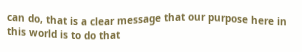can do, that is a clear message that our purpose here in this world is to do that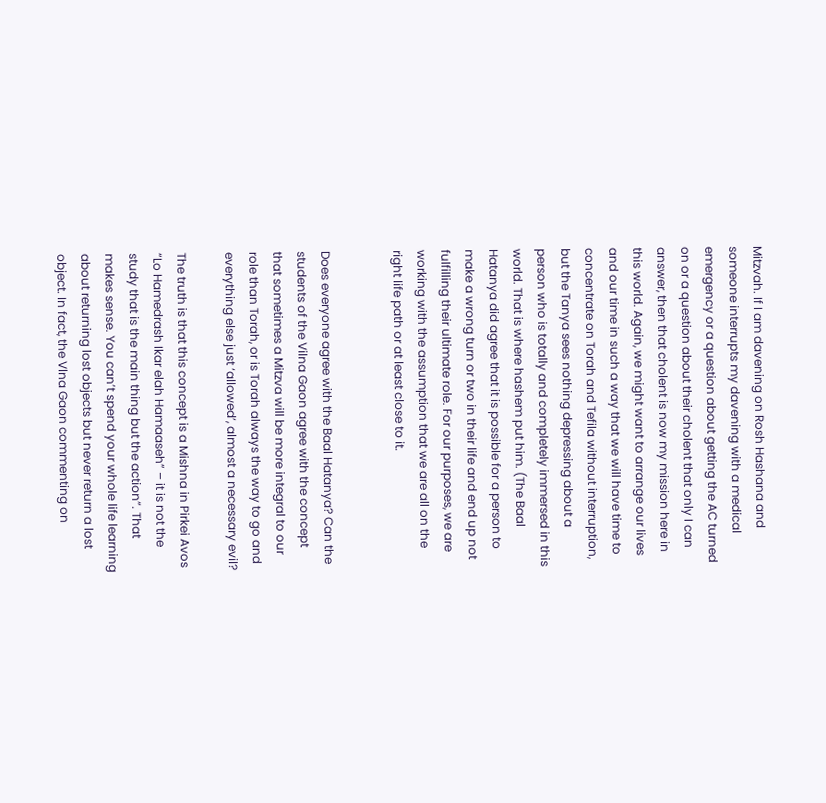Mitzvah. If I am davening on Rosh Hashana and someone interrupts my davening with a medical emergency or a question about getting the AC turned on or a question about their cholent that only I can answer, then that cholent is now my mission here in this world. Again, we might want to arrange our lives and our time in such a way that we will have time to concentrate on Torah and Tefila without interruption, but the Tanya sees nothing depressing about a person who is totally and completely immersed in this world. That is where hashem put him. (The Baal Hatanya did agree that it is possible for a person to make a wrong turn or two in their life and end up not fulfilling their ultimate role. For our purposes, we are working with the assumption that we are all on the right life path or at least close to it.


Does everyone agree with the Baal Hatanya? Can the students of the Vilna Gaon agree with the concept that sometimes a Mitzva will be more integral to our role than Torah, or is Torah always the way to go and everything else just ‘allowed’, almost a necessary evil?

The truth is that this concept is a Mishna in Pirkei Avos “Lo Hamedrash Ikar elah Hamaaseh” – it is not the study that is the main thing but the action”. That makes sense. You can’t spend your whole life learning about returning lost objects but never return a lost object. In fact, the Vlna Gaon commenting on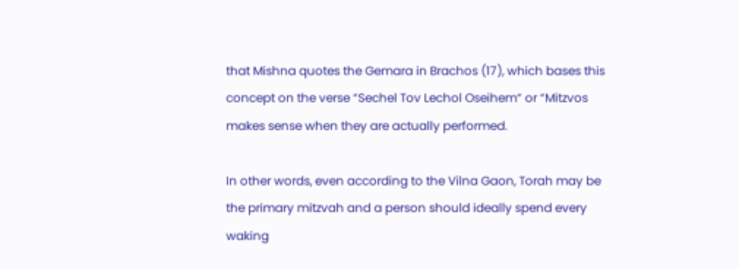that Mishna quotes the Gemara in Brachos (17), which bases this concept on the verse “Sechel Tov Lechol Oseihem“ or “Mitzvos makes sense when they are actually performed.

In other words, even according to the Vilna Gaon, Torah may be the primary mitzvah and a person should ideally spend every waking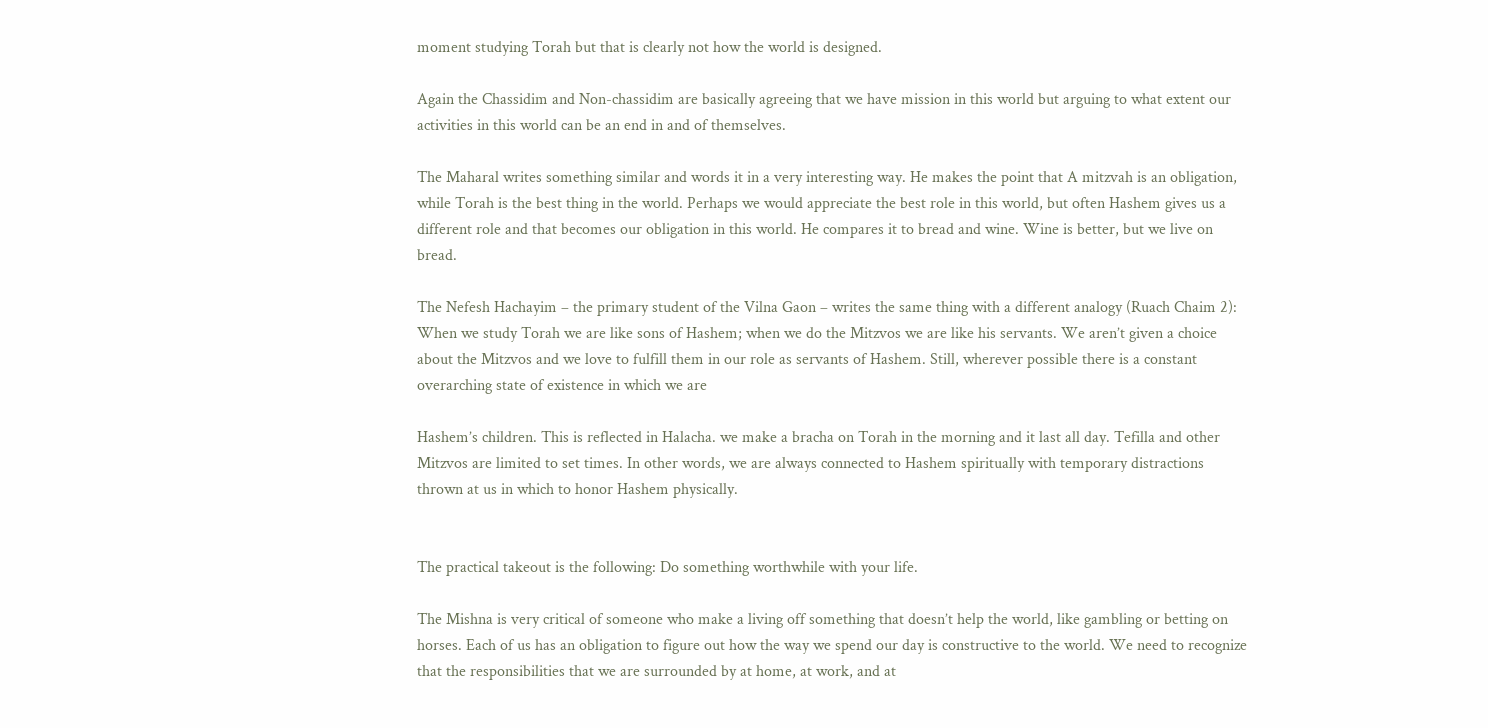moment studying Torah but that is clearly not how the world is designed.

Again the Chassidim and Non-chassidim are basically agreeing that we have mission in this world but arguing to what extent our activities in this world can be an end in and of themselves.

The Maharal writes something similar and words it in a very interesting way. He makes the point that A mitzvah is an obligation, while Torah is the best thing in the world. Perhaps we would appreciate the best role in this world, but often Hashem gives us a different role and that becomes our obligation in this world. He compares it to bread and wine. Wine is better, but we live on bread.

The Nefesh Hachayim – the primary student of the Vilna Gaon – writes the same thing with a different analogy (Ruach Chaim 2): When we study Torah we are like sons of Hashem; when we do the Mitzvos we are like his servants. We aren’t given a choice about the Mitzvos and we love to fulfill them in our role as servants of Hashem. Still, wherever possible there is a constant overarching state of existence in which we are

Hashem’s children. This is reflected in Halacha. we make a bracha on Torah in the morning and it last all day. Tefilla and other Mitzvos are limited to set times. In other words, we are always connected to Hashem spiritually with temporary distractions thrown at us in which to honor Hashem physically.


The practical takeout is the following: Do something worthwhile with your life.

The Mishna is very critical of someone who make a living off something that doesn’t help the world, like gambling or betting on horses. Each of us has an obligation to figure out how the way we spend our day is constructive to the world. We need to recognize that the responsibilities that we are surrounded by at home, at work, and at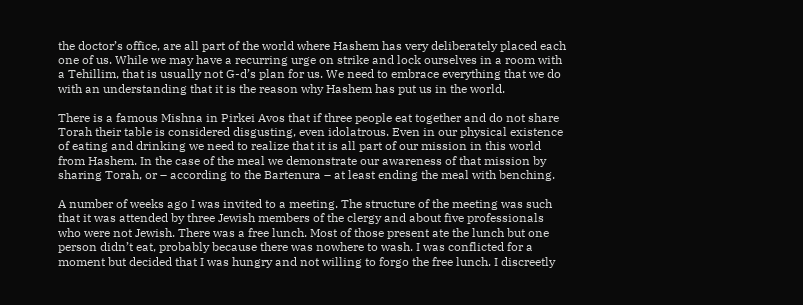the doctor’s office, are all part of the world where Hashem has very deliberately placed each one of us. While we may have a recurring urge on strike and lock ourselves in a room with a Tehillim, that is usually not G-d’s plan for us. We need to embrace everything that we do with an understanding that it is the reason why Hashem has put us in the world.

There is a famous Mishna in Pirkei Avos that if three people eat together and do not share Torah their table is considered disgusting, even idolatrous. Even in our physical existence of eating and drinking we need to realize that it is all part of our mission in this world from Hashem. In the case of the meal we demonstrate our awareness of that mission by sharing Torah, or – according to the Bartenura – at least ending the meal with benching.

A number of weeks ago I was invited to a meeting. The structure of the meeting was such that it was attended by three Jewish members of the clergy and about five professionals who were not Jewish. There was a free lunch. Most of those present ate the lunch but one person didn’t eat, probably because there was nowhere to wash. I was conflicted for a moment but decided that I was hungry and not willing to forgo the free lunch. I discreetly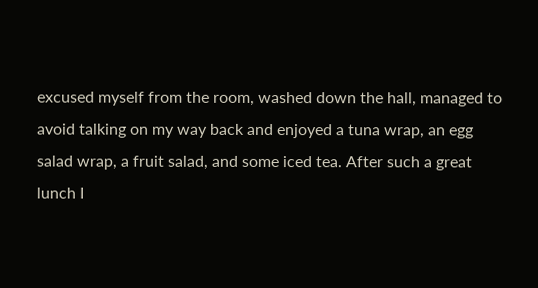excused myself from the room, washed down the hall, managed to avoid talking on my way back and enjoyed a tuna wrap, an egg salad wrap, a fruit salad, and some iced tea. After such a great lunch I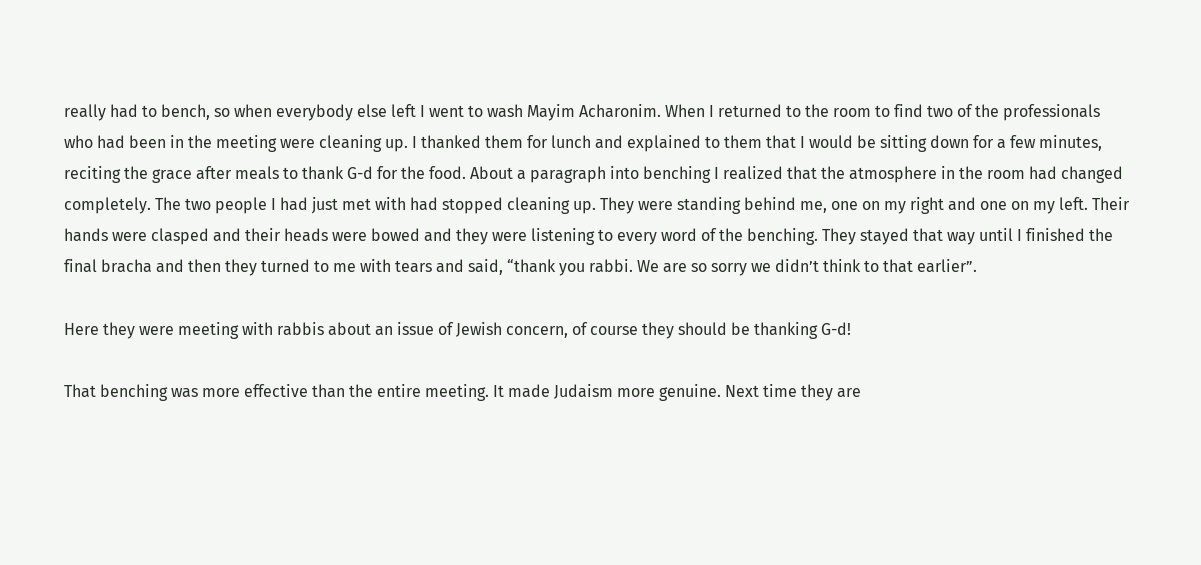really had to bench, so when everybody else left I went to wash Mayim Acharonim. When I returned to the room to find two of the professionals who had been in the meeting were cleaning up. I thanked them for lunch and explained to them that I would be sitting down for a few minutes, reciting the grace after meals to thank G-d for the food. About a paragraph into benching I realized that the atmosphere in the room had changed completely. The two people I had just met with had stopped cleaning up. They were standing behind me, one on my right and one on my left. Their hands were clasped and their heads were bowed and they were listening to every word of the benching. They stayed that way until I finished the final bracha and then they turned to me with tears and said, “thank you rabbi. We are so sorry we didn’t think to that earlier”.

Here they were meeting with rabbis about an issue of Jewish concern, of course they should be thanking G-d!

That benching was more effective than the entire meeting. It made Judaism more genuine. Next time they are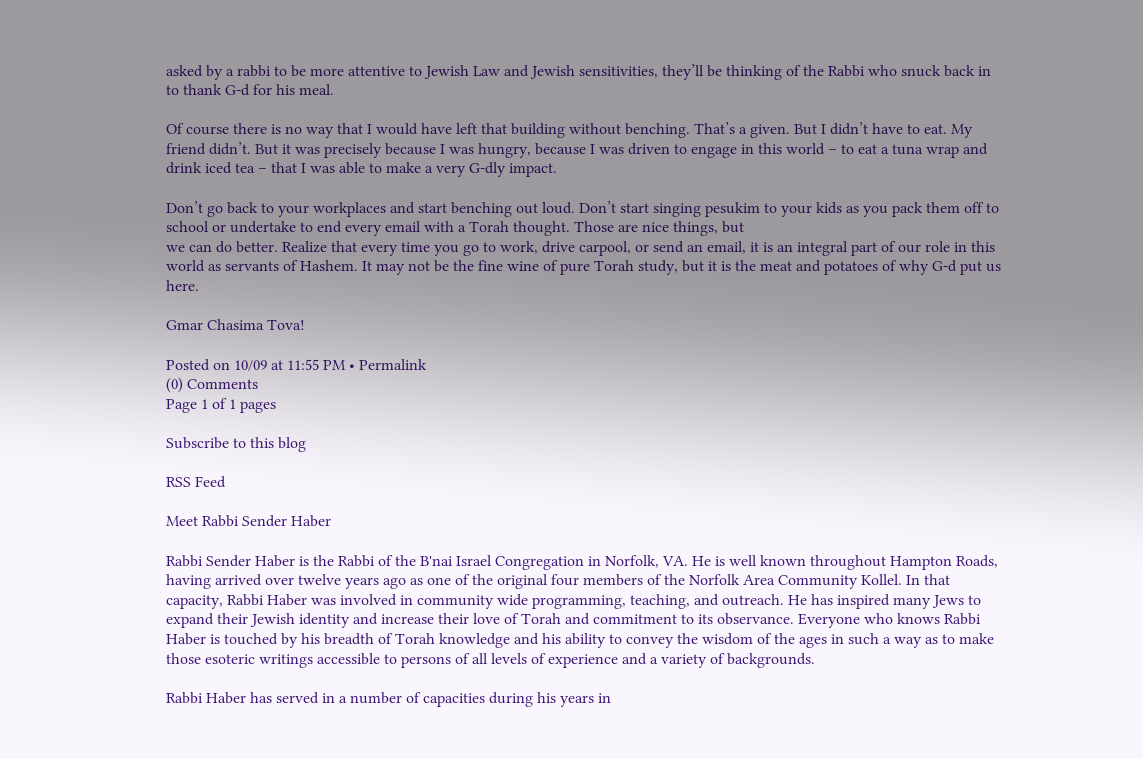asked by a rabbi to be more attentive to Jewish Law and Jewish sensitivities, they’ll be thinking of the Rabbi who snuck back in to thank G-d for his meal.

Of course there is no way that I would have left that building without benching. That’s a given. But I didn’t have to eat. My friend didn’t. But it was precisely because I was hungry, because I was driven to engage in this world – to eat a tuna wrap and drink iced tea – that I was able to make a very G-dly impact.

Don’t go back to your workplaces and start benching out loud. Don’t start singing pesukim to your kids as you pack them off to school or undertake to end every email with a Torah thought. Those are nice things, but
we can do better. Realize that every time you go to work, drive carpool, or send an email, it is an integral part of our role in this world as servants of Hashem. It may not be the fine wine of pure Torah study, but it is the meat and potatoes of why G-d put us here.

Gmar Chasima Tova!

Posted on 10/09 at 11:55 PM • Permalink
(0) Comments
Page 1 of 1 pages

Subscribe to this blog

RSS Feed

Meet Rabbi Sender Haber

Rabbi Sender Haber is the Rabbi of the B'nai Israel Congregation in Norfolk, VA. He is well known throughout Hampton Roads, having arrived over twelve years ago as one of the original four members of the Norfolk Area Community Kollel. In that capacity, Rabbi Haber was involved in community wide programming, teaching, and outreach. He has inspired many Jews to expand their Jewish identity and increase their love of Torah and commitment to its observance. Everyone who knows Rabbi Haber is touched by his breadth of Torah knowledge and his ability to convey the wisdom of the ages in such a way as to make those esoteric writings accessible to persons of all levels of experience and a variety of backgrounds.

Rabbi Haber has served in a number of capacities during his years in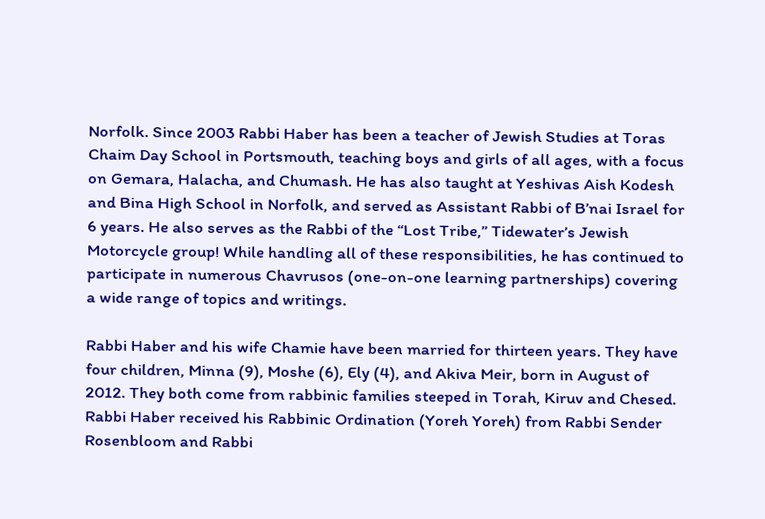Norfolk. Since 2003 Rabbi Haber has been a teacher of Jewish Studies at Toras Chaim Day School in Portsmouth, teaching boys and girls of all ages, with a focus on Gemara, Halacha, and Chumash. He has also taught at Yeshivas Aish Kodesh and Bina High School in Norfolk, and served as Assistant Rabbi of B’nai Israel for 6 years. He also serves as the Rabbi of the “Lost Tribe,” Tidewater’s Jewish Motorcycle group! While handling all of these responsibilities, he has continued to participate in numerous Chavrusos (one-on-one learning partnerships) covering a wide range of topics and writings.

Rabbi Haber and his wife Chamie have been married for thirteen years. They have four children, Minna (9), Moshe (6), Ely (4), and Akiva Meir, born in August of 2012. They both come from rabbinic families steeped in Torah, Kiruv and Chesed. Rabbi Haber received his Rabbinic Ordination (Yoreh Yoreh) from Rabbi Sender Rosenbloom and Rabbi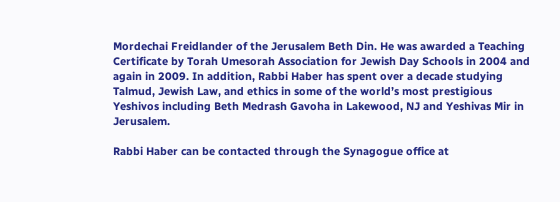Mordechai Freidlander of the Jerusalem Beth Din. He was awarded a Teaching Certificate by Torah Umesorah Association for Jewish Day Schools in 2004 and again in 2009. In addition, Rabbi Haber has spent over a decade studying Talmud, Jewish Law, and ethics in some of the world’s most prestigious Yeshivos including Beth Medrash Gavoha in Lakewood, NJ and Yeshivas Mir in Jerusalem.

Rabbi Haber can be contacted through the Synagogue office at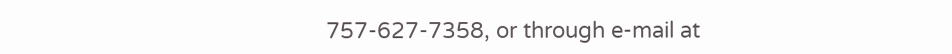757-627-7358, or through e-mail at